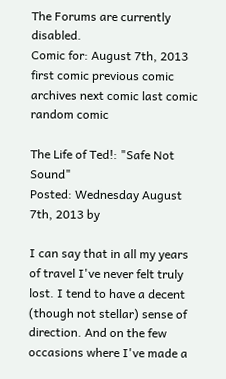The Forums are currently disabled.
Comic for: August 7th, 2013
first comic previous comic archives next comic last comic random comic

The Life of Ted!: "Safe Not Sound"
Posted: Wednesday August 7th, 2013 by

I can say that in all my years of travel I've never felt truly lost. I tend to have a decent (though not stellar) sense of direction. And on the few occasions where I've made a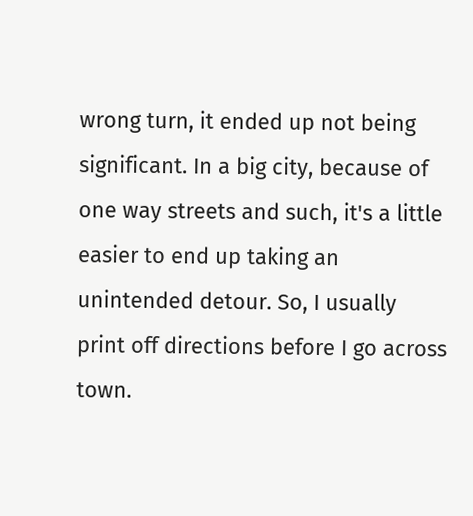wrong turn, it ended up not being significant. In a big city, because of one way streets and such, it's a little easier to end up taking an unintended detour. So, I usually print off directions before I go across town.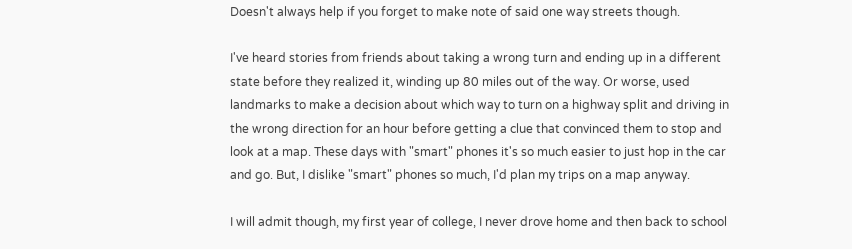Doesn't always help if you forget to make note of said one way streets though.

I've heard stories from friends about taking a wrong turn and ending up in a different state before they realized it, winding up 80 miles out of the way. Or worse, used landmarks to make a decision about which way to turn on a highway split and driving in the wrong direction for an hour before getting a clue that convinced them to stop and look at a map. These days with "smart" phones it's so much easier to just hop in the car and go. But, I dislike "smart" phones so much, I'd plan my trips on a map anyway.

I will admit though, my first year of college, I never drove home and then back to school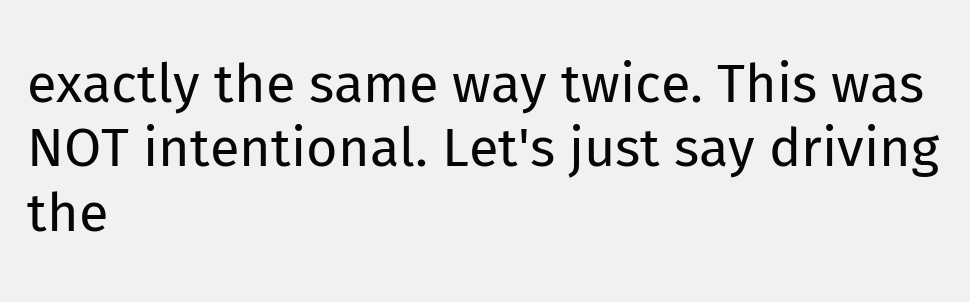exactly the same way twice. This was NOT intentional. Let's just say driving the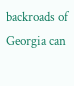backroads of Georgia can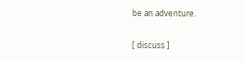be an adventure.

[ discuss ]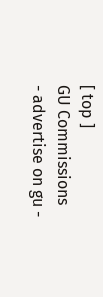[ top ]
GU Commissions
- advertise on gu -